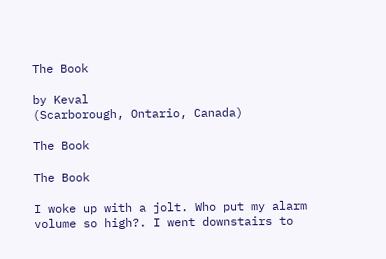The Book

by Keval
(Scarborough, Ontario, Canada)

The Book

The Book

I woke up with a jolt. Who put my alarm volume so high?. I went downstairs to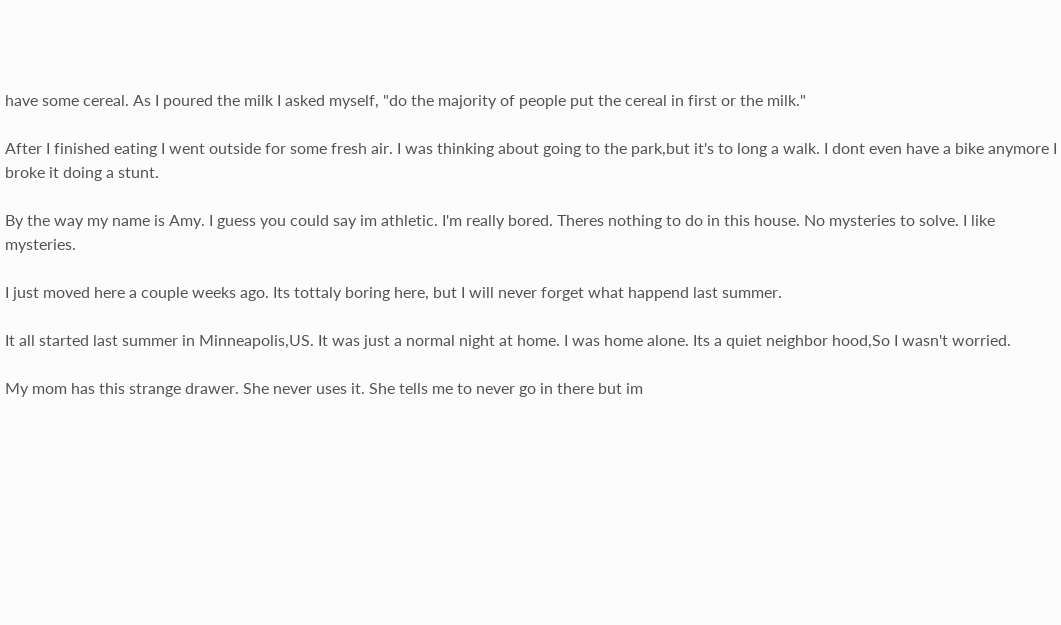have some cereal. As I poured the milk I asked myself, "do the majority of people put the cereal in first or the milk."

After I finished eating I went outside for some fresh air. I was thinking about going to the park,but it's to long a walk. I dont even have a bike anymore I broke it doing a stunt.

By the way my name is Amy. I guess you could say im athletic. I'm really bored. Theres nothing to do in this house. No mysteries to solve. I like mysteries.

I just moved here a couple weeks ago. Its tottaly boring here, but I will never forget what happend last summer.

It all started last summer in Minneapolis,US. It was just a normal night at home. I was home alone. Its a quiet neighbor hood,So I wasn't worried.

My mom has this strange drawer. She never uses it. She tells me to never go in there but im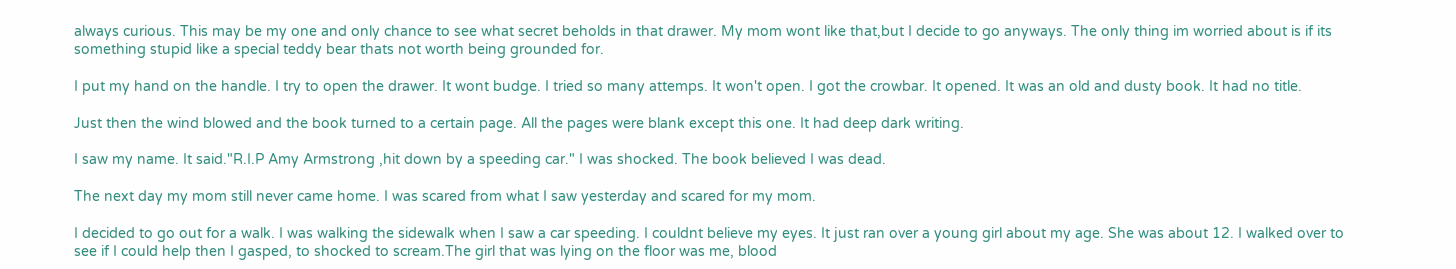always curious. This may be my one and only chance to see what secret beholds in that drawer. My mom wont like that,but I decide to go anyways. The only thing im worried about is if its something stupid like a special teddy bear thats not worth being grounded for.

I put my hand on the handle. I try to open the drawer. It wont budge. I tried so many attemps. It won't open. I got the crowbar. It opened. It was an old and dusty book. It had no title.

Just then the wind blowed and the book turned to a certain page. All the pages were blank except this one. It had deep dark writing.

I saw my name. It said."R.I.P Amy Armstrong ,hit down by a speeding car." I was shocked. The book believed I was dead.

The next day my mom still never came home. I was scared from what I saw yesterday and scared for my mom.

I decided to go out for a walk. I was walking the sidewalk when I saw a car speeding. I couldnt believe my eyes. It just ran over a young girl about my age. She was about 12. I walked over to see if I could help then I gasped, to shocked to scream.The girl that was lying on the floor was me, blood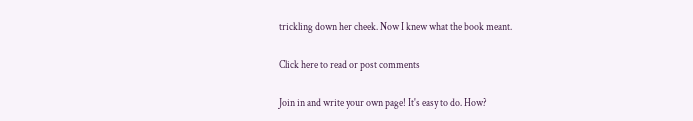trickling down her cheek. Now I knew what the book meant.

Click here to read or post comments

Join in and write your own page! It's easy to do. How?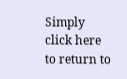Simply click here to return to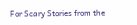For Scary Stories from the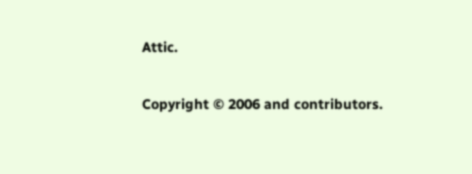Attic.

Copyright © 2006 and contributors.